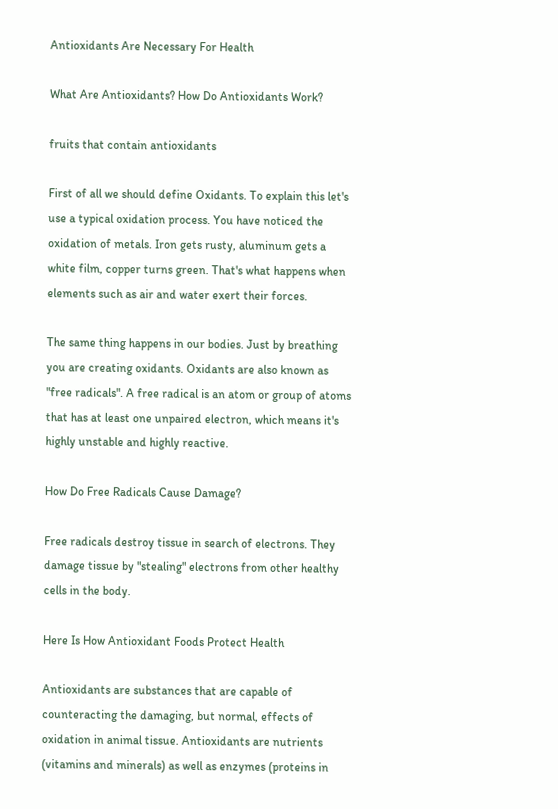Antioxidants Are Necessary For Health

What Are Antioxidants? How Do Antioxidants Work?

fruits that contain antioxidants

First of all we should define Oxidants. To explain this let's use a typical oxidation process. You have noticed the oxidation of metals. Iron gets rusty, aluminum gets a white film, copper turns green. That's what happens when elements such as air and water exert their forces.

The same thing happens in our bodies. Just by breathing you are creating oxidants. Oxidants are also known as "free radicals". A free radical is an atom or group of atoms that has at least one unpaired electron, which means it's highly unstable and highly reactive.

How Do Free Radicals Cause Damage?

Free radicals destroy tissue in search of electrons. They damage tissue by "stealing" electrons from other healthy cells in the body.

Here Is How Antioxidant Foods Protect Health

Antioxidants are substances that are capable of counteracting the damaging, but normal, effects of oxidation in animal tissue. Antioxidants are nutrients (vitamins and minerals) as well as enzymes (proteins in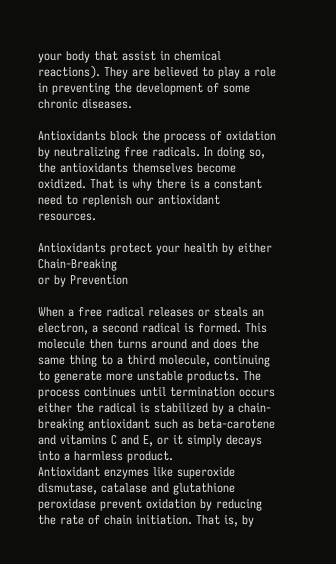your body that assist in chemical reactions). They are believed to play a role in preventing the development of some chronic diseases.

Antioxidants block the process of oxidation by neutralizing free radicals. In doing so, the antioxidants themselves become oxidized. That is why there is a constant need to replenish our antioxidant resources.

Antioxidants protect your health by either Chain-Breaking
or by Prevention

When a free radical releases or steals an electron, a second radical is formed. This molecule then turns around and does the same thing to a third molecule, continuing to generate more unstable products. The process continues until termination occurs either the radical is stabilized by a chain-breaking antioxidant such as beta-carotene and vitamins C and E, or it simply decays into a harmless product.
Antioxidant enzymes like superoxide dismutase, catalase and glutathione peroxidase prevent oxidation by reducing the rate of chain initiation. That is, by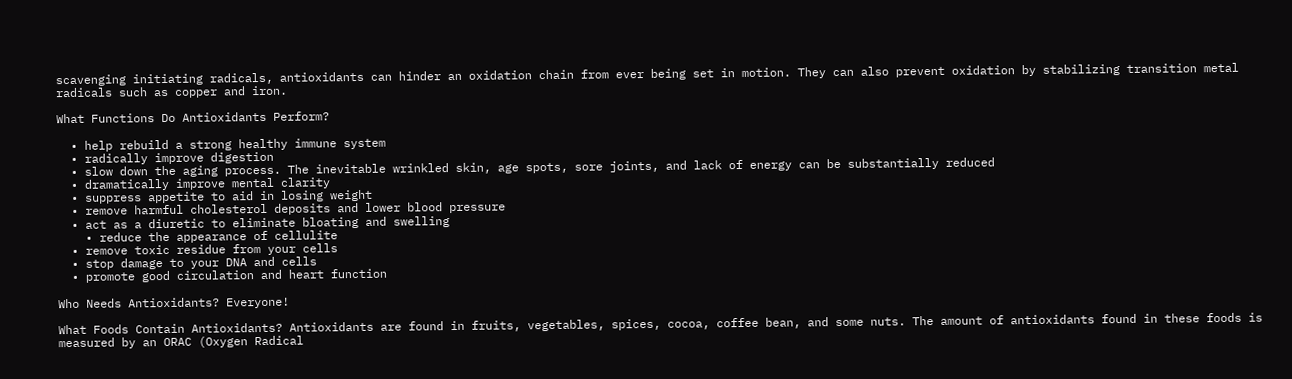scavenging initiating radicals, antioxidants can hinder an oxidation chain from ever being set in motion. They can also prevent oxidation by stabilizing transition metal radicals such as copper and iron.

What Functions Do Antioxidants Perform?

  • help rebuild a strong healthy immune system
  • radically improve digestion
  • slow down the aging process. The inevitable wrinkled skin, age spots, sore joints, and lack of energy can be substantially reduced
  • dramatically improve mental clarity
  • suppress appetite to aid in losing weight
  • remove harmful cholesterol deposits and lower blood pressure
  • act as a diuretic to eliminate bloating and swelling
    • reduce the appearance of cellulite
  • remove toxic residue from your cells
  • stop damage to your DNA and cells
  • promote good circulation and heart function

Who Needs Antioxidants? Everyone!

What Foods Contain Antioxidants? Antioxidants are found in fruits, vegetables, spices, cocoa, coffee bean, and some nuts. The amount of antioxidants found in these foods is measured by an ORAC (Oxygen Radical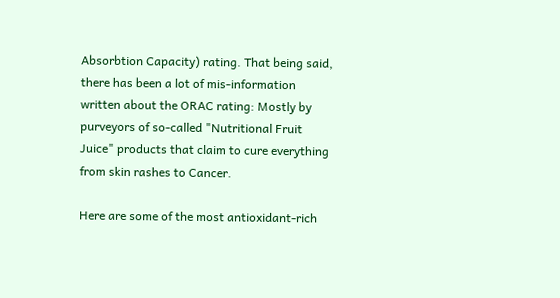Absorbtion Capacity) rating. That being said, there has been a lot of mis-information written about the ORAC rating: Mostly by purveyors of so-called "Nutritional Fruit Juice" products that claim to cure everything from skin rashes to Cancer.

Here are some of the most antioxidant-rich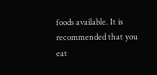foods available. It is recommended that you eat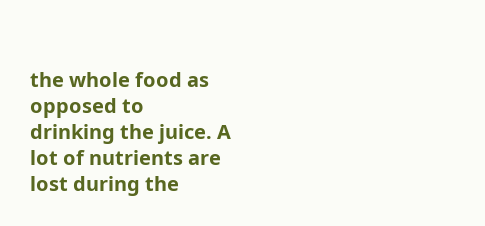the whole food as opposed to drinking the juice. A lot of nutrients are lost during the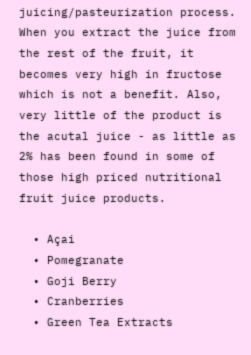juicing/pasteurization process. When you extract the juice from the rest of the fruit, it becomes very high in fructose which is not a benefit. Also, very little of the product is the acutal juice - as little as 2% has been found in some of those high priced nutritional fruit juice products.

  • Açai
  • Pomegranate
  • Goji Berry
  • Cranberries
  • Green Tea Extracts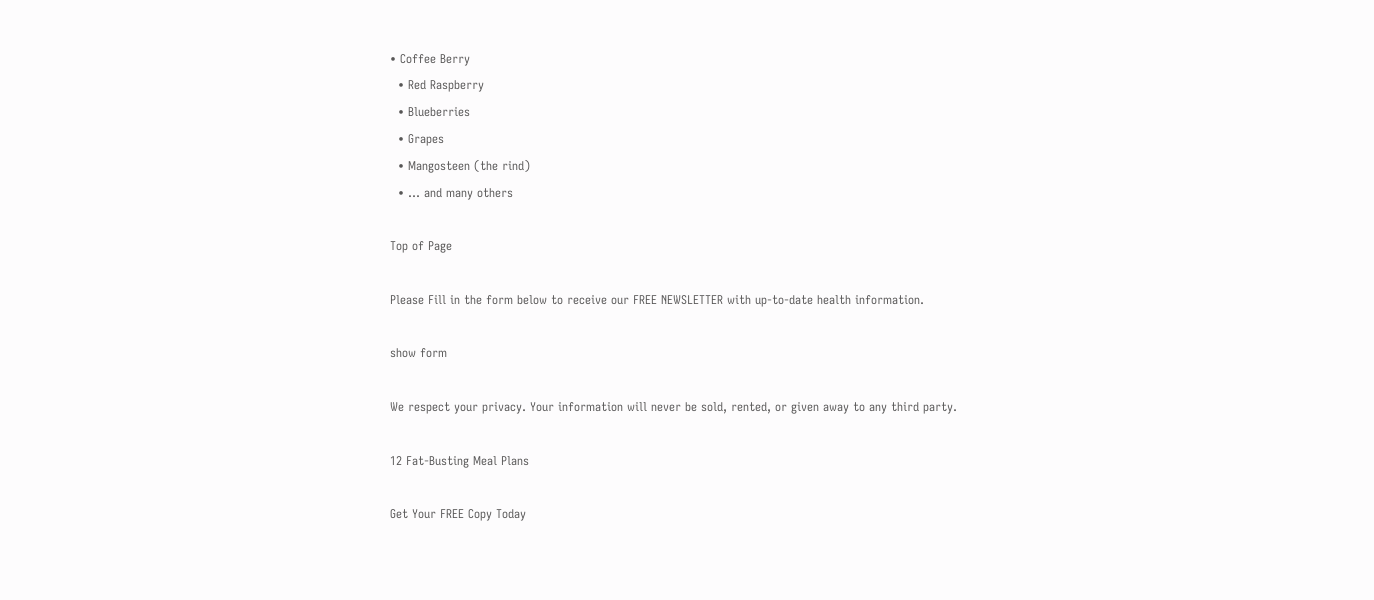• Coffee Berry
  • Red Raspberry
  • Blueberries
  • Grapes
  • Mangosteen (the rind)
  • ... and many others

Top of Page

Please Fill in the form below to receive our FREE NEWSLETTER with up-to-date health information.

show form

We respect your privacy. Your information will never be sold, rented, or given away to any third party.

12 Fat-Busting Meal Plans

Get Your FREE Copy Today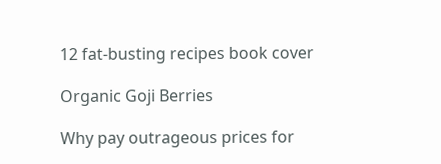12 fat-busting recipes book cover

Organic Goji Berries

Why pay outrageous prices for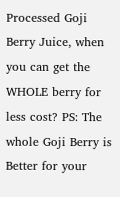Processed Goji Berry Juice, when you can get the WHOLE berry for less cost? PS: The whole Goji Berry is Better for your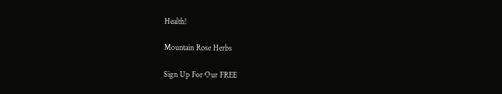Health!

Mountain Rose Herbs

Sign Up For Our FREE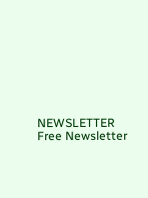NEWSLETTER Free Newsletter